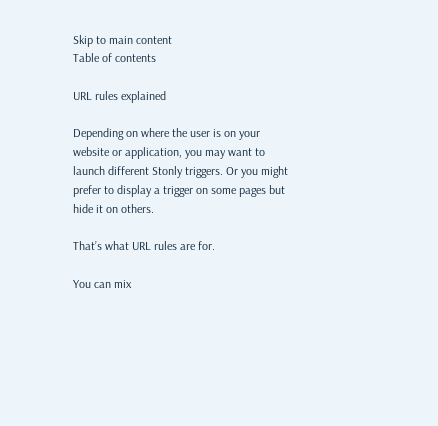Skip to main content
Table of contents

URL rules explained

Depending on where the user is on your website or application, you may want to launch different Stonly triggers. Or you might prefer to display a trigger on some pages but hide it on others.

That’s what URL rules are for.

You can mix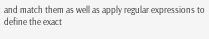and match them as well as apply regular expressions to define the exact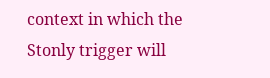context in which the Stonly trigger will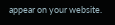appear on your website.